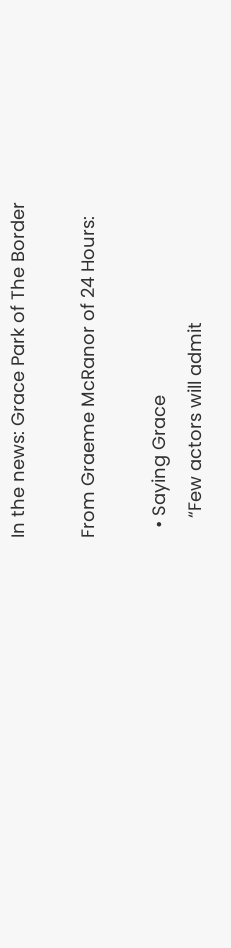In the news: Grace Park of The Border

From Graeme McRanor of 24 Hours:

  • Saying Grace
    “Few actors will admit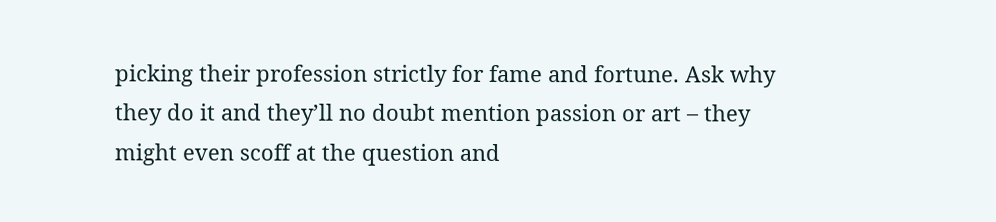picking their profession strictly for fame and fortune. Ask why they do it and they’ll no doubt mention passion or art – they might even scoff at the question and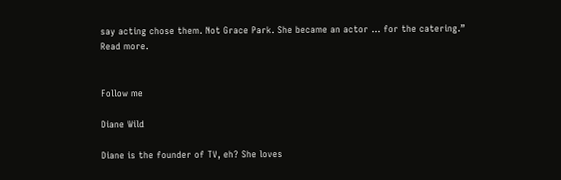say acting chose them. Not Grace Park. She became an actor … for the catering.” Read more.


Follow me

Diane Wild

Diane is the founder of TV, eh? She loves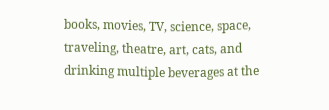books, movies, TV, science, space, traveling, theatre, art, cats, and drinking multiple beverages at the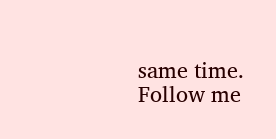same time.
Follow me